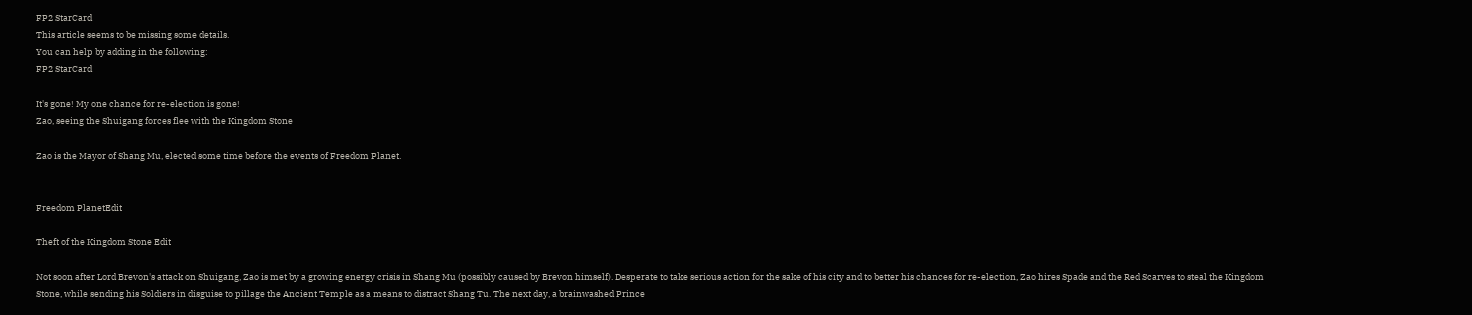FP2 StarCard
This article seems to be missing some details.
You can help by adding in the following:
FP2 StarCard

It's gone! My one chance for re-election is gone!
Zao, seeing the Shuigang forces flee with the Kingdom Stone

Zao is the Mayor of Shang Mu, elected some time before the events of Freedom Planet.


Freedom PlanetEdit

Theft of the Kingdom Stone Edit

Not soon after Lord Brevon's attack on Shuigang, Zao is met by a growing energy crisis in Shang Mu (possibly caused by Brevon himself). Desperate to take serious action for the sake of his city and to better his chances for re-election, Zao hires Spade and the Red Scarves to steal the Kingdom Stone, while sending his Soldiers in disguise to pillage the Ancient Temple as a means to distract Shang Tu. The next day, a brainwashed Prince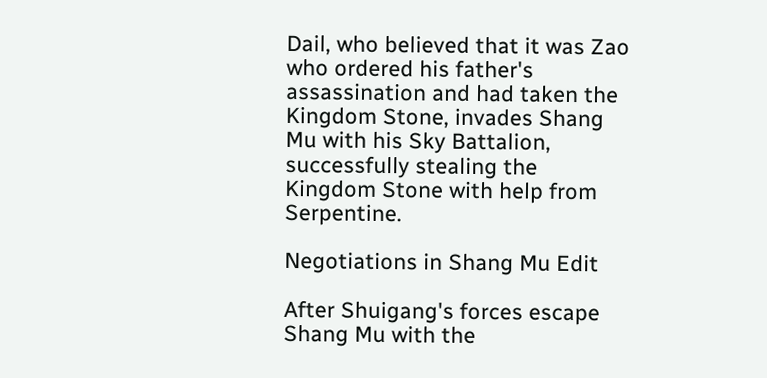Dail, who believed that it was Zao who ordered his father's assassination and had taken the Kingdom Stone, invades Shang Mu with his Sky Battalion, successfully stealing the Kingdom Stone with help from Serpentine.

Negotiations in Shang Mu Edit

After Shuigang's forces escape Shang Mu with the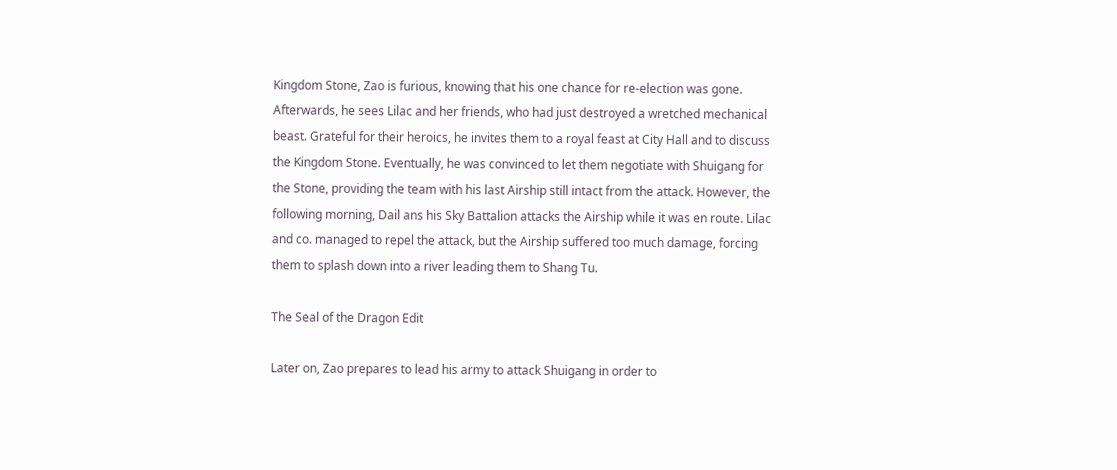Kingdom Stone, Zao is furious, knowing that his one chance for re-election was gone. Afterwards, he sees Lilac and her friends, who had just destroyed a wretched mechanical beast. Grateful for their heroics, he invites them to a royal feast at City Hall and to discuss the Kingdom Stone. Eventually, he was convinced to let them negotiate with Shuigang for the Stone, providing the team with his last Airship still intact from the attack. However, the following morning, Dail ans his Sky Battalion attacks the Airship while it was en route. Lilac and co. managed to repel the attack, but the Airship suffered too much damage, forcing them to splash down into a river leading them to Shang Tu.

The Seal of the Dragon Edit

Later on, Zao prepares to lead his army to attack Shuigang in order to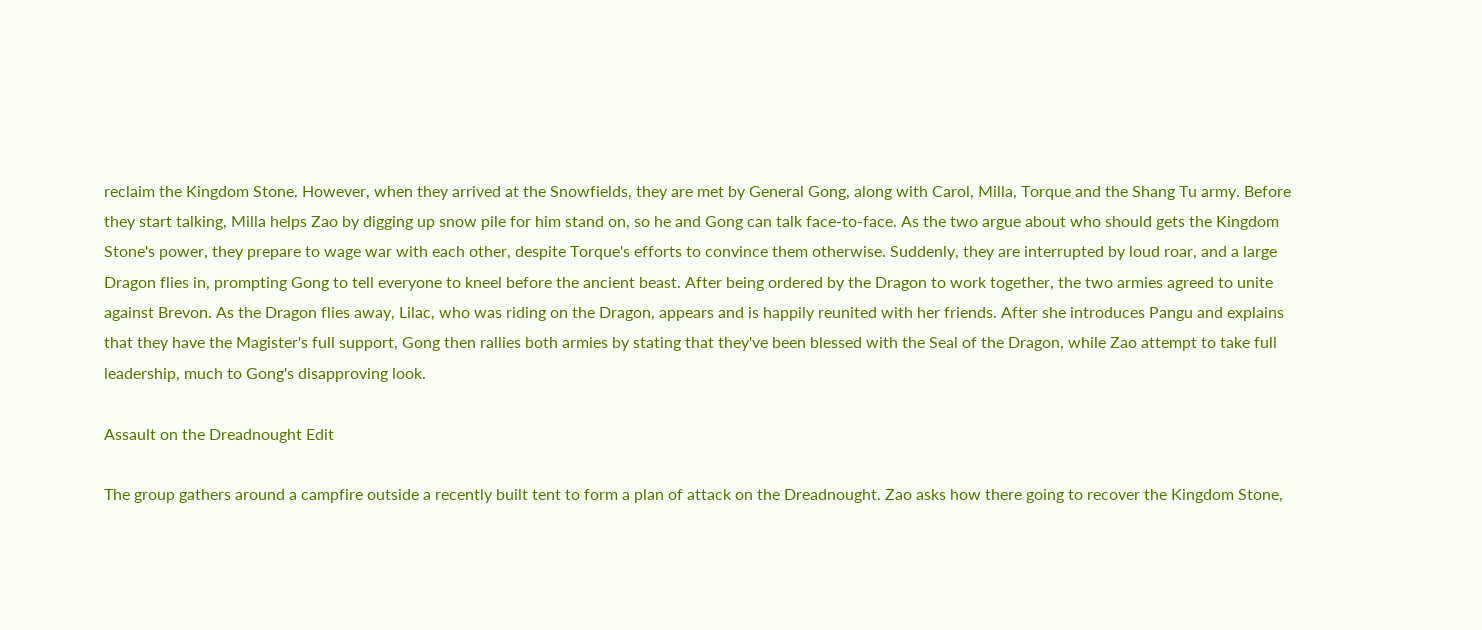reclaim the Kingdom Stone. However, when they arrived at the Snowfields, they are met by General Gong, along with Carol, Milla, Torque and the Shang Tu army. Before they start talking, Milla helps Zao by digging up snow pile for him stand on, so he and Gong can talk face-to-face. As the two argue about who should gets the Kingdom Stone's power, they prepare to wage war with each other, despite Torque's efforts to convince them otherwise. Suddenly, they are interrupted by loud roar, and a large Dragon flies in, prompting Gong to tell everyone to kneel before the ancient beast. After being ordered by the Dragon to work together, the two armies agreed to unite against Brevon. As the Dragon flies away, Lilac, who was riding on the Dragon, appears and is happily reunited with her friends. After she introduces Pangu and explains that they have the Magister's full support, Gong then rallies both armies by stating that they've been blessed with the Seal of the Dragon, while Zao attempt to take full leadership, much to Gong's disapproving look.

Assault on the Dreadnought Edit

The group gathers around a campfire outside a recently built tent to form a plan of attack on the Dreadnought. Zao asks how there going to recover the Kingdom Stone,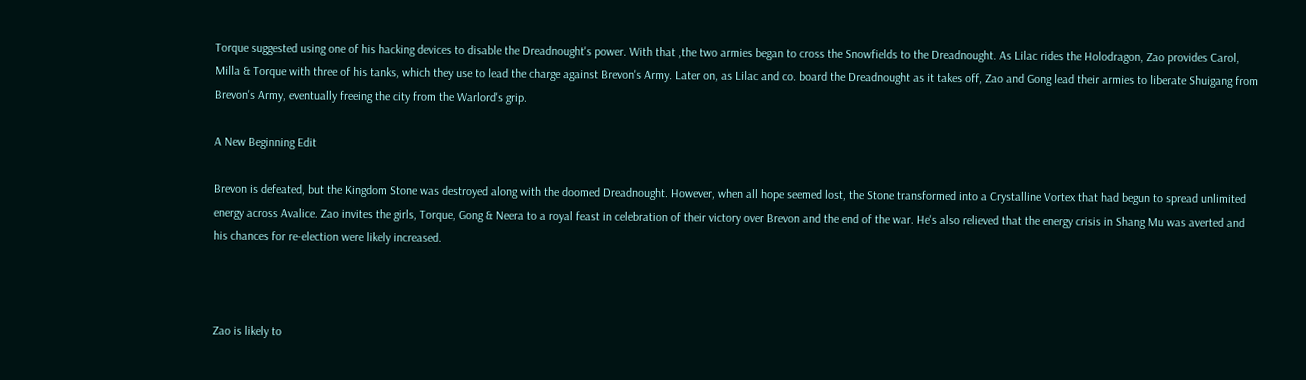Torque suggested using one of his hacking devices to disable the Dreadnought's power. With that ,the two armies began to cross the Snowfields to the Dreadnought. As Lilac rides the Holodragon, Zao provides Carol, Milla & Torque with three of his tanks, which they use to lead the charge against Brevon's Army. Later on, as Lilac and co. board the Dreadnought as it takes off, Zao and Gong lead their armies to liberate Shuigang from Brevon's Army, eventually freeing the city from the Warlord's grip.

A New Beginning Edit

Brevon is defeated, but the Kingdom Stone was destroyed along with the doomed Dreadnought. However, when all hope seemed lost, the Stone transformed into a Crystalline Vortex that had begun to spread unlimited energy across Avalice. Zao invites the girls, Torque, Gong & Neera to a royal feast in celebration of their victory over Brevon and the end of the war. He's also relieved that the energy crisis in Shang Mu was averted and his chances for re-election were likely increased.



Zao is likely to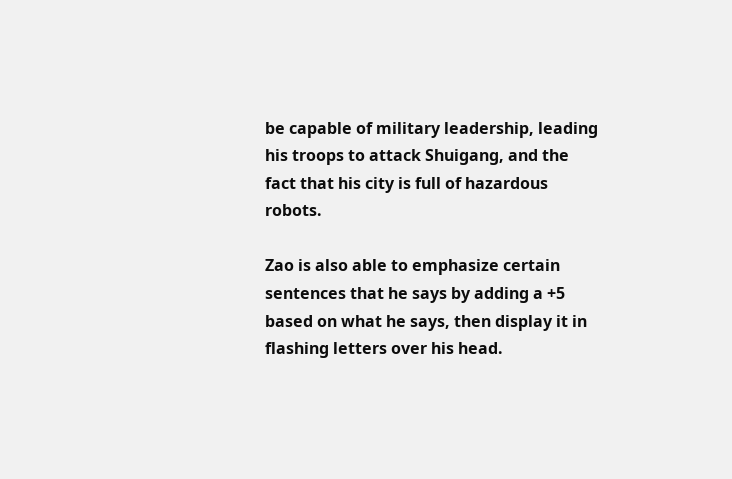be capable of military leadership, leading his troops to attack Shuigang, and the fact that his city is full of hazardous robots.

Zao is also able to emphasize certain sentences that he says by adding a +5 based on what he says, then display it in flashing letters over his head.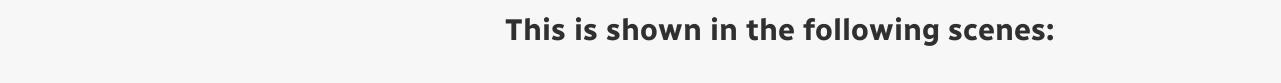This is shown in the following scenes: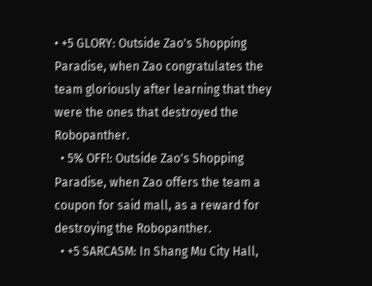• +5 GLORY: Outside Zao's Shopping Paradise, when Zao congratulates the team gloriously after learning that they were the ones that destroyed the Robopanther.
  • 5% OFF!: Outside Zao's Shopping Paradise, when Zao offers the team a coupon for said mall, as a reward for destroying the Robopanther.
  • +5 SARCASM: In Shang Mu City Hall,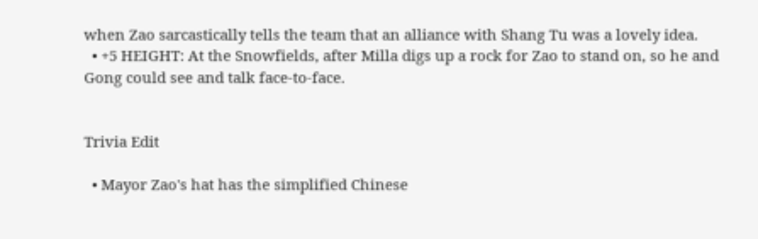when Zao sarcastically tells the team that an alliance with Shang Tu was a lovely idea.
  • +5 HEIGHT: At the Snowfields, after Milla digs up a rock for Zao to stand on, so he and Gong could see and talk face-to-face.


Trivia Edit

  • Mayor Zao's hat has the simplified Chinese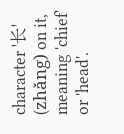character '长' (zhǎng) on it, meaning 'chief' or 'head'.